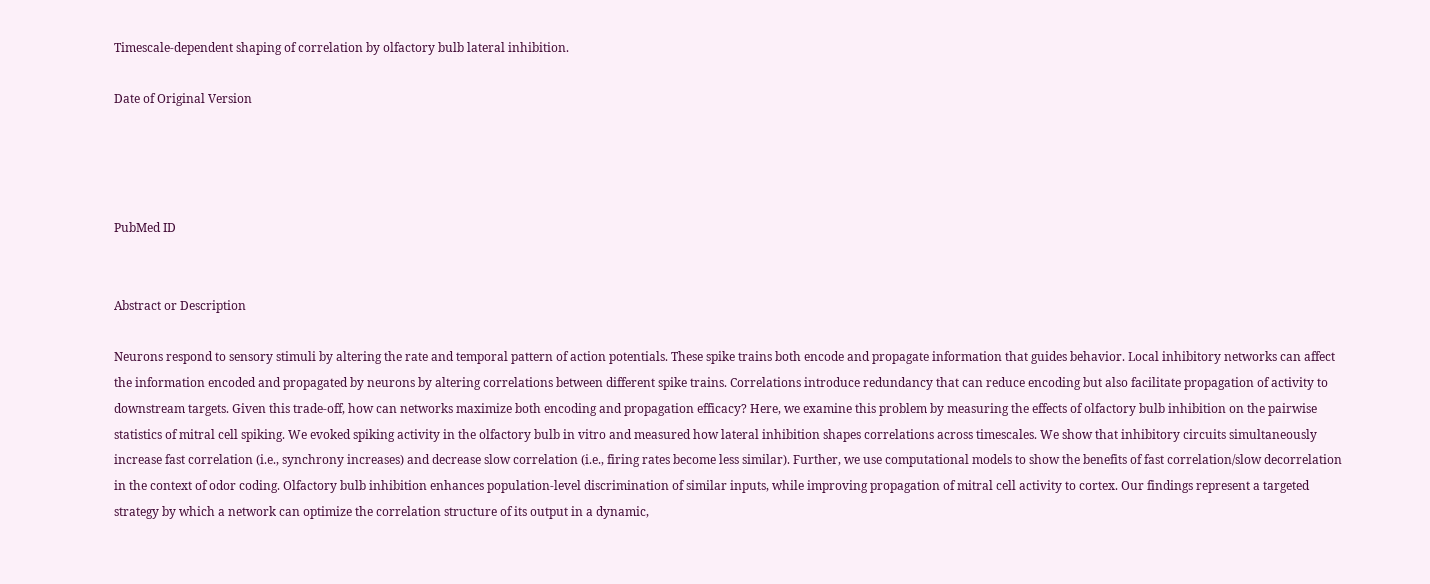Timescale-dependent shaping of correlation by olfactory bulb lateral inhibition.

Date of Original Version




PubMed ID


Abstract or Description

Neurons respond to sensory stimuli by altering the rate and temporal pattern of action potentials. These spike trains both encode and propagate information that guides behavior. Local inhibitory networks can affect the information encoded and propagated by neurons by altering correlations between different spike trains. Correlations introduce redundancy that can reduce encoding but also facilitate propagation of activity to downstream targets. Given this trade-off, how can networks maximize both encoding and propagation efficacy? Here, we examine this problem by measuring the effects of olfactory bulb inhibition on the pairwise statistics of mitral cell spiking. We evoked spiking activity in the olfactory bulb in vitro and measured how lateral inhibition shapes correlations across timescales. We show that inhibitory circuits simultaneously increase fast correlation (i.e., synchrony increases) and decrease slow correlation (i.e., firing rates become less similar). Further, we use computational models to show the benefits of fast correlation/slow decorrelation in the context of odor coding. Olfactory bulb inhibition enhances population-level discrimination of similar inputs, while improving propagation of mitral cell activity to cortex. Our findings represent a targeted strategy by which a network can optimize the correlation structure of its output in a dynamic,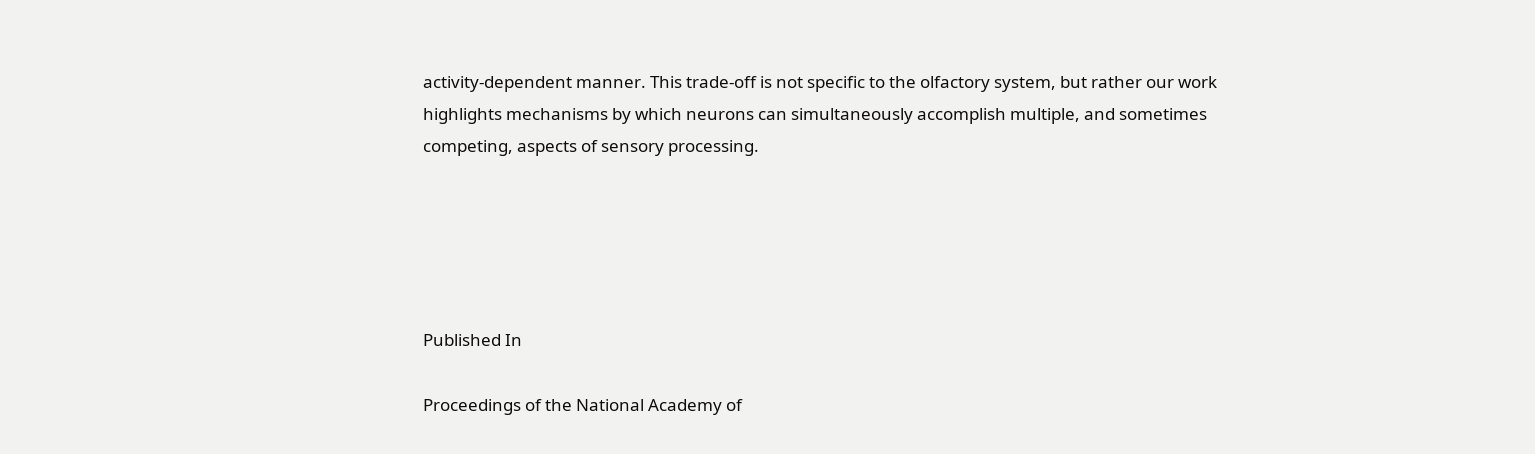activity-dependent manner. This trade-off is not specific to the olfactory system, but rather our work highlights mechanisms by which neurons can simultaneously accomplish multiple, and sometimes competing, aspects of sensory processing.





Published In

Proceedings of the National Academy of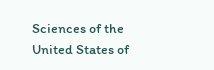Sciences of the United States of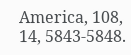America, 108, 14, 5843-5848.